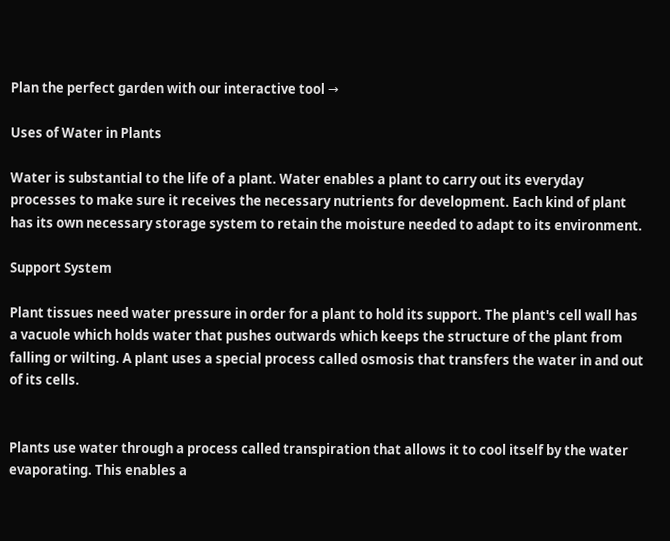Plan the perfect garden with our interactive tool →

Uses of Water in Plants

Water is substantial to the life of a plant. Water enables a plant to carry out its everyday processes to make sure it receives the necessary nutrients for development. Each kind of plant has its own necessary storage system to retain the moisture needed to adapt to its environment.

Support System

Plant tissues need water pressure in order for a plant to hold its support. The plant's cell wall has a vacuole which holds water that pushes outwards which keeps the structure of the plant from falling or wilting. A plant uses a special process called osmosis that transfers the water in and out of its cells.


Plants use water through a process called transpiration that allows it to cool itself by the water evaporating. This enables a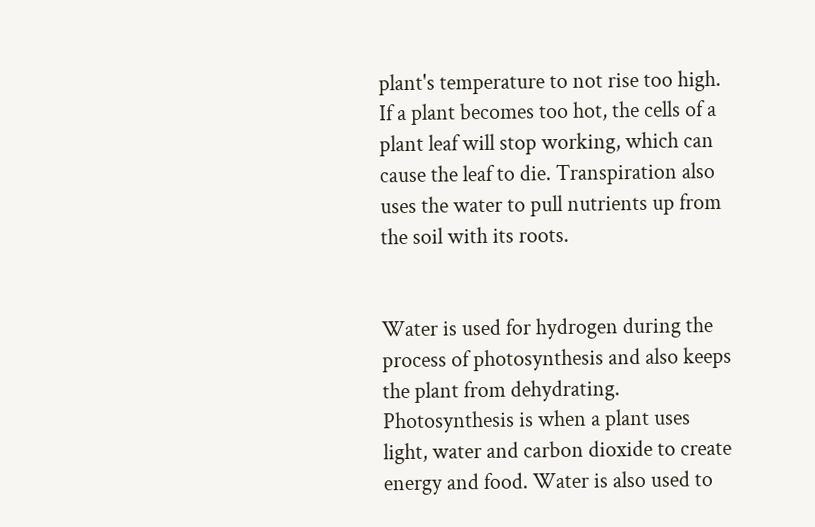plant's temperature to not rise too high. If a plant becomes too hot, the cells of a plant leaf will stop working, which can cause the leaf to die. Transpiration also uses the water to pull nutrients up from the soil with its roots.


Water is used for hydrogen during the process of photosynthesis and also keeps the plant from dehydrating. Photosynthesis is when a plant uses light, water and carbon dioxide to create energy and food. Water is also used to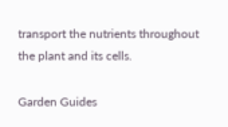transport the nutrients throughout the plant and its cells.

Garden Guides